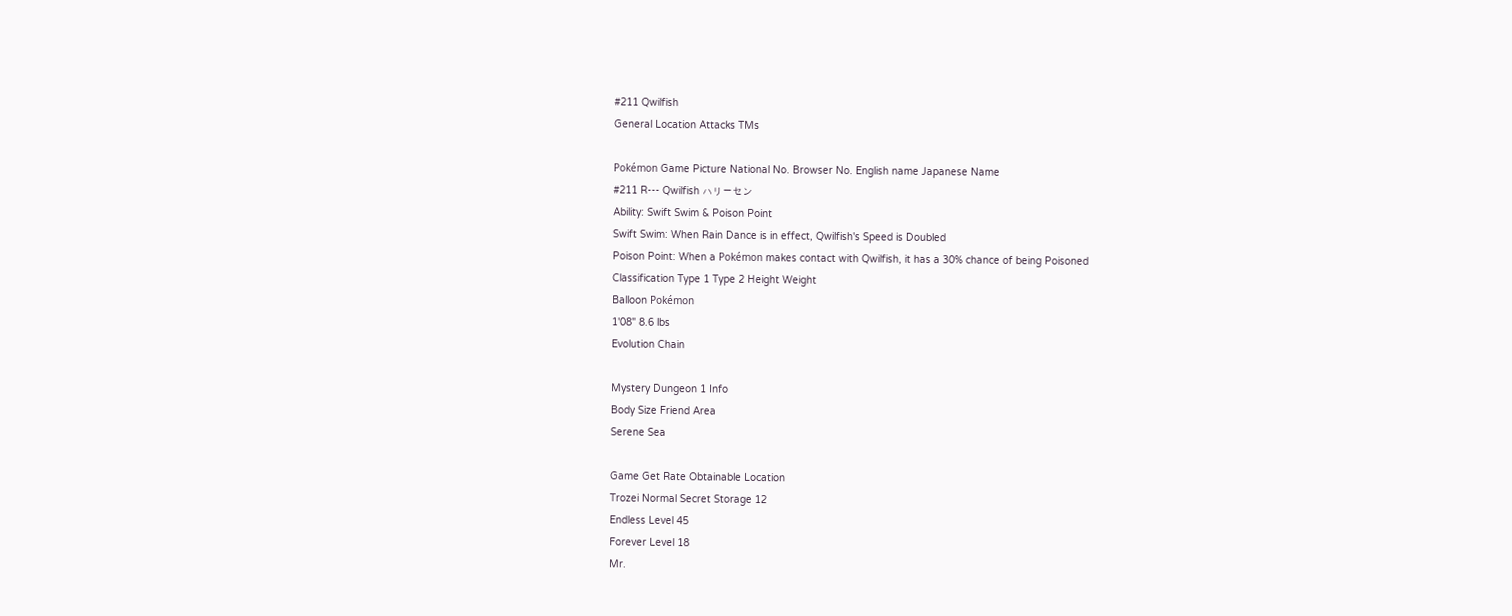#211 Qwilfish
General Location Attacks TMs

Pokémon Game Picture National No. Browser No. English name Japanese Name
#211 R--- Qwilfish ハリーセン
Ability: Swift Swim & Poison Point
Swift Swim: When Rain Dance is in effect, Qwilfish's Speed is Doubled
Poison Point: When a Pokémon makes contact with Qwilfish, it has a 30% chance of being Poisoned
Classification Type 1 Type 2 Height Weight
Balloon Pokémon
1'08" 8.6 lbs
Evolution Chain

Mystery Dungeon 1 Info
Body Size Friend Area
Serene Sea

Game Get Rate Obtainable Location
Trozei Normal Secret Storage 12
Endless Level 45
Forever Level 18
Mr.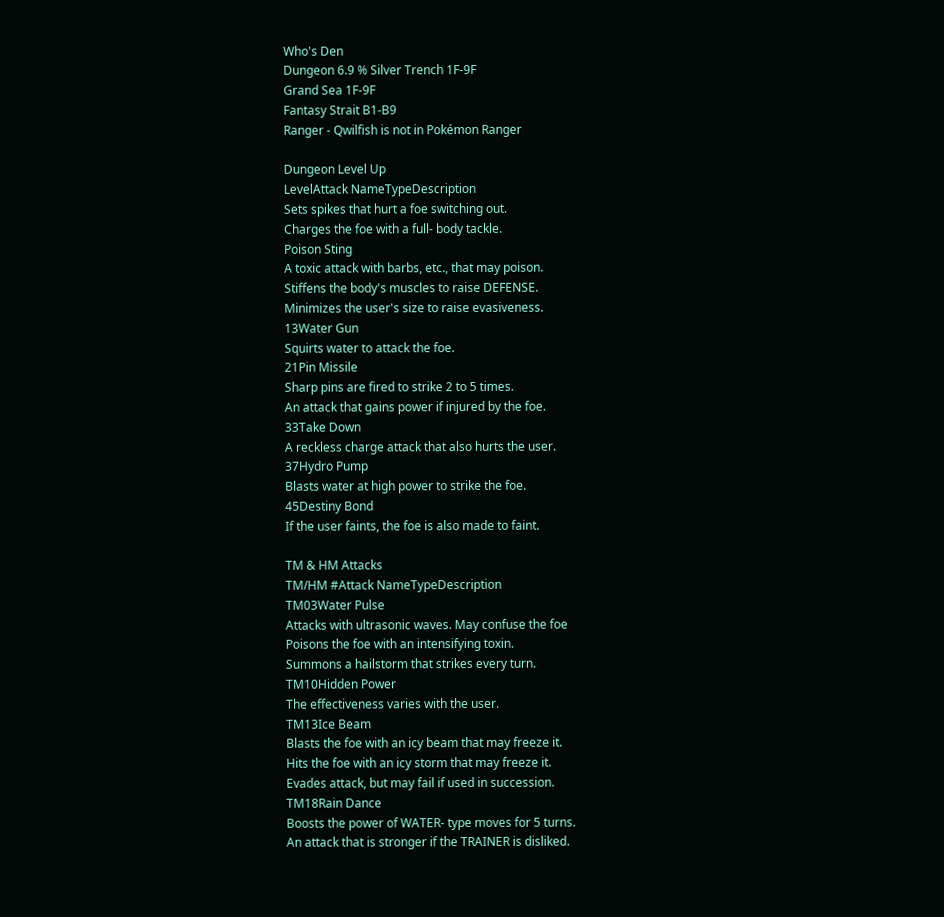Who's Den
Dungeon 6.9 % Silver Trench 1F-9F
Grand Sea 1F-9F
Fantasy Strait B1-B9
Ranger - Qwilfish is not in Pokémon Ranger

Dungeon Level Up
LevelAttack NameTypeDescription
Sets spikes that hurt a foe switching out.
Charges the foe with a full- body tackle.
Poison Sting
A toxic attack with barbs, etc., that may poison.
Stiffens the body's muscles to raise DEFENSE.
Minimizes the user's size to raise evasiveness.
13Water Gun
Squirts water to attack the foe.
21Pin Missile
Sharp pins are fired to strike 2 to 5 times.
An attack that gains power if injured by the foe.
33Take Down
A reckless charge attack that also hurts the user.
37Hydro Pump
Blasts water at high power to strike the foe.
45Destiny Bond
If the user faints, the foe is also made to faint.

TM & HM Attacks
TM/HM #Attack NameTypeDescription
TM03Water Pulse
Attacks with ultrasonic waves. May confuse the foe
Poisons the foe with an intensifying toxin.
Summons a hailstorm that strikes every turn.
TM10Hidden Power
The effectiveness varies with the user.
TM13Ice Beam
Blasts the foe with an icy beam that may freeze it.
Hits the foe with an icy storm that may freeze it.
Evades attack, but may fail if used in succession.
TM18Rain Dance
Boosts the power of WATER- type moves for 5 turns.
An attack that is stronger if the TRAINER is disliked.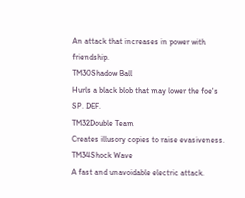An attack that increases in power with friendship.
TM30Shadow Ball
Hurls a black blob that may lower the foe's SP. DEF.
TM32Double Team
Creates illusory copies to raise evasiveness.
TM34Shock Wave
A fast and unavoidable electric attack.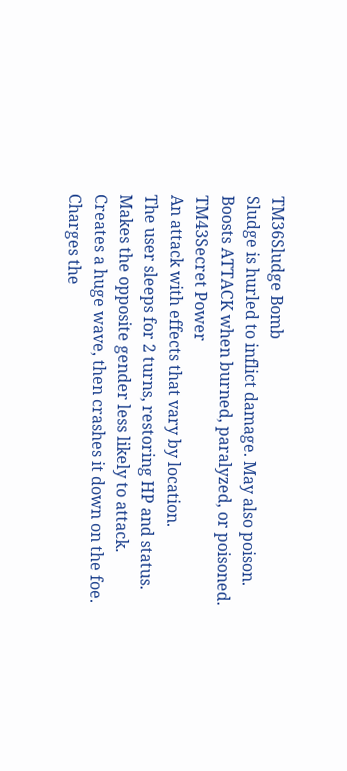TM36Sludge Bomb
Sludge is hurled to inflict damage. May also poison.
Boosts ATTACK when burned, paralyzed, or poisoned.
TM43Secret Power
An attack with effects that vary by location.
The user sleeps for 2 turns, restoring HP and status.
Makes the opposite gender less likely to attack.
Creates a huge wave, then crashes it down on the foe.
Charges the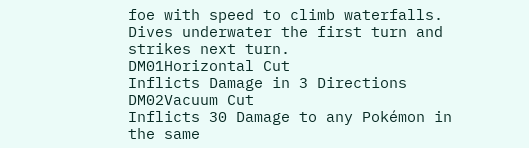foe with speed to climb waterfalls.
Dives underwater the first turn and strikes next turn.
DM01Horizontal Cut
Inflicts Damage in 3 Directions
DM02Vacuum Cut
Inflicts 30 Damage to any Pokémon in the same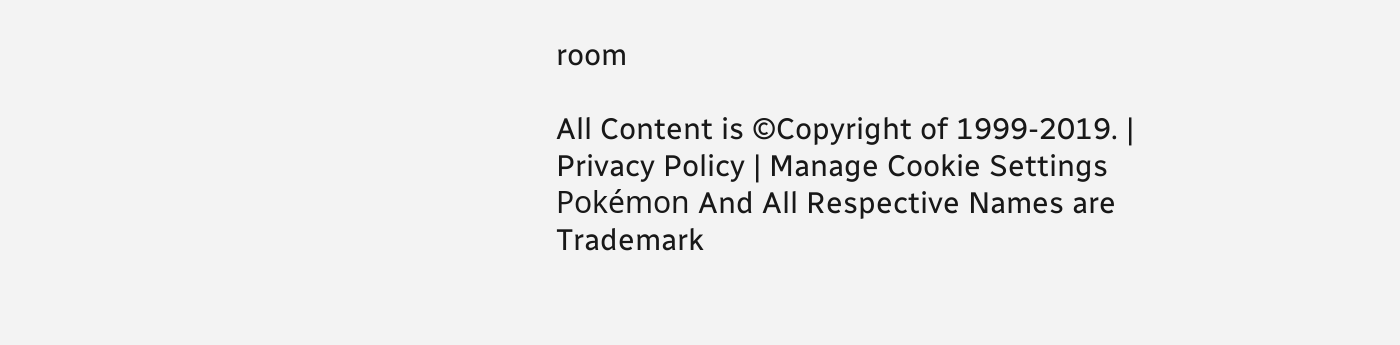room

All Content is ©Copyright of 1999-2019. | Privacy Policy | Manage Cookie Settings
Pokémon And All Respective Names are Trademark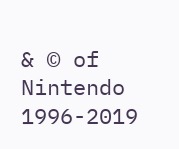& © of Nintendo 1996-2019